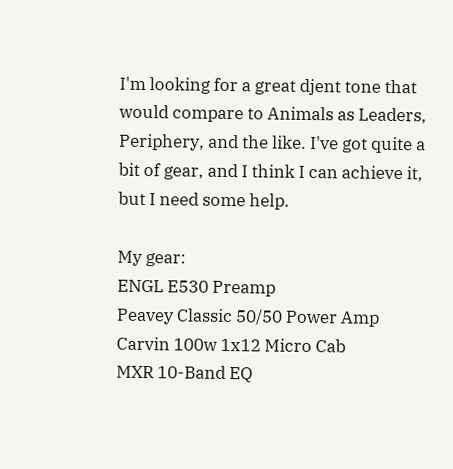I'm looking for a great djent tone that would compare to Animals as Leaders, Periphery, and the like. I've got quite a bit of gear, and I think I can achieve it, but I need some help.

My gear:
ENGL E530 Preamp
Peavey Classic 50/50 Power Amp
Carvin 100w 1x12 Micro Cab
MXR 10-Band EQ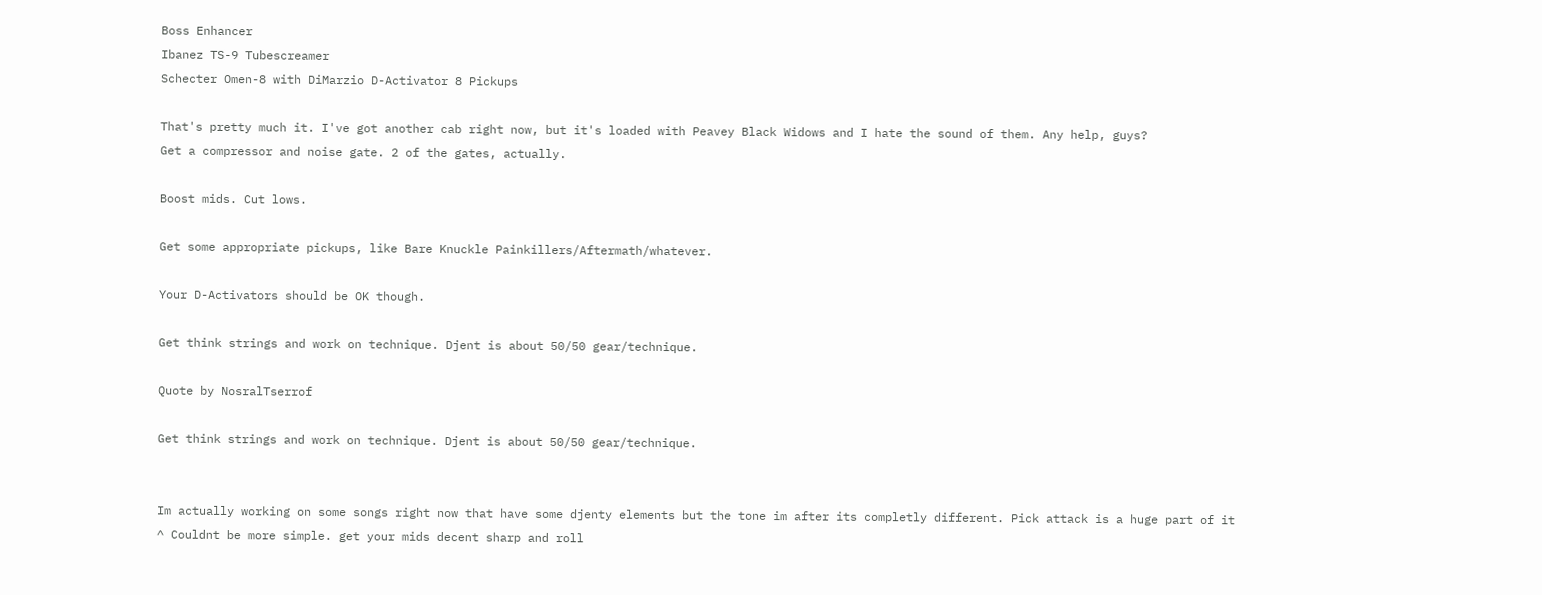Boss Enhancer
Ibanez TS-9 Tubescreamer
Schecter Omen-8 with DiMarzio D-Activator 8 Pickups

That's pretty much it. I've got another cab right now, but it's loaded with Peavey Black Widows and I hate the sound of them. Any help, guys?
Get a compressor and noise gate. 2 of the gates, actually.

Boost mids. Cut lows.

Get some appropriate pickups, like Bare Knuckle Painkillers/Aftermath/whatever.

Your D-Activators should be OK though.

Get think strings and work on technique. Djent is about 50/50 gear/technique.

Quote by NosralTserrof

Get think strings and work on technique. Djent is about 50/50 gear/technique.


Im actually working on some songs right now that have some djenty elements but the tone im after its completly different. Pick attack is a huge part of it
^ Couldnt be more simple. get your mids decent sharp and roll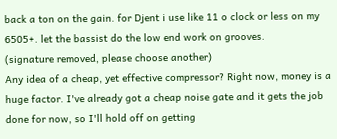back a ton on the gain. for Djent i use like 11 o clock or less on my 6505+. let the bassist do the low end work on grooves.
(signature removed, please choose another)
Any idea of a cheap, yet effective compressor? Right now, money is a huge factor. I've already got a cheap noise gate and it gets the job done for now, so I'll hold off on getting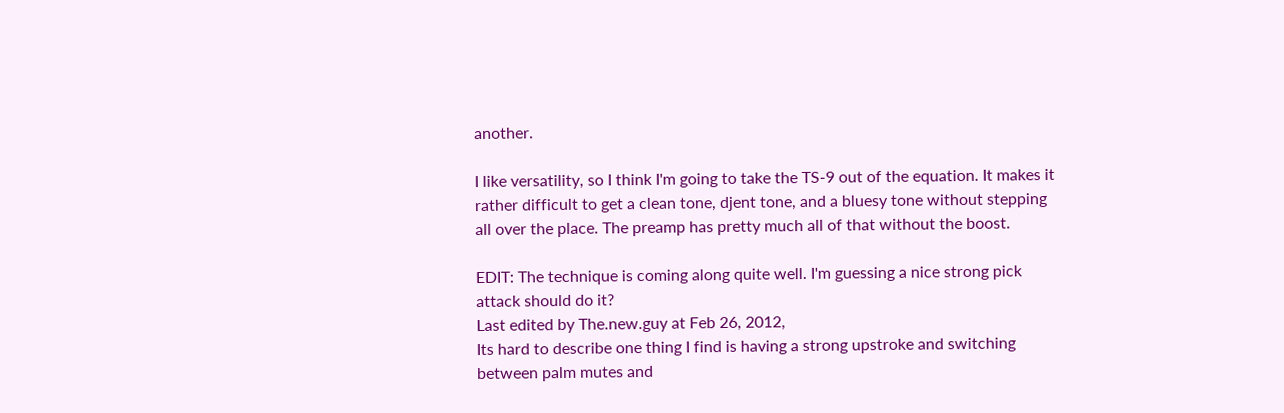another.

I like versatility, so I think I'm going to take the TS-9 out of the equation. It makes it rather difficult to get a clean tone, djent tone, and a bluesy tone without stepping all over the place. The preamp has pretty much all of that without the boost.

EDIT: The technique is coming along quite well. I'm guessing a nice strong pick attack should do it?
Last edited by The.new.guy at Feb 26, 2012,
Its hard to describe one thing I find is having a strong upstroke and switching between palm mutes and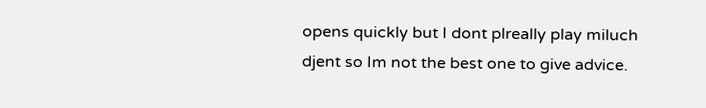opens quickly but I dont plreally play miluch djent so Im not the best one to give advice.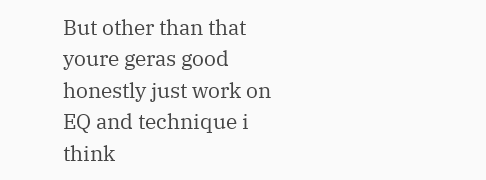But other than that youre geras good honestly just work on EQ and technique i think